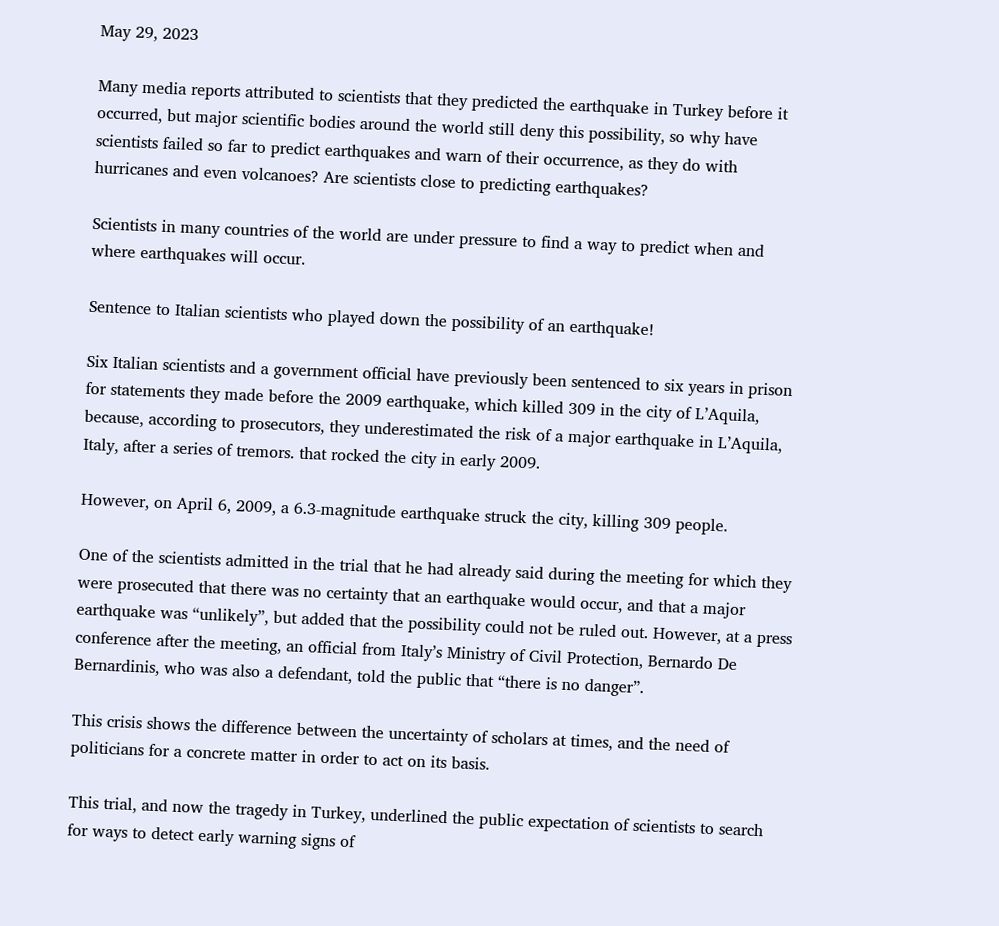May 29, 2023

Many media reports attributed to scientists that they predicted the earthquake in Turkey before it occurred, but major scientific bodies around the world still deny this possibility, so why have scientists failed so far to predict earthquakes and warn of their occurrence, as they do with hurricanes and even volcanoes? Are scientists close to predicting earthquakes?

Scientists in many countries of the world are under pressure to find a way to predict when and where earthquakes will occur.

Sentence to Italian scientists who played down the possibility of an earthquake!

Six Italian scientists and a government official have previously been sentenced to six years in prison for statements they made before the 2009 earthquake, which killed 309 in the city of L’Aquila, because, according to prosecutors, they underestimated the risk of a major earthquake in L’Aquila, Italy, after a series of tremors. that rocked the city in early 2009.

However, on April 6, 2009, a 6.3-magnitude earthquake struck the city, killing 309 people.

One of the scientists admitted in the trial that he had already said during the meeting for which they were prosecuted that there was no certainty that an earthquake would occur, and that a major earthquake was “unlikely”, but added that the possibility could not be ruled out. However, at a press conference after the meeting, an official from Italy’s Ministry of Civil Protection, Bernardo De Bernardinis, who was also a defendant, told the public that “there is no danger”.

This crisis shows the difference between the uncertainty of scholars at times, and the need of politicians for a concrete matter in order to act on its basis.

This trial, and now the tragedy in Turkey, underlined the public expectation of scientists to search for ways to detect early warning signs of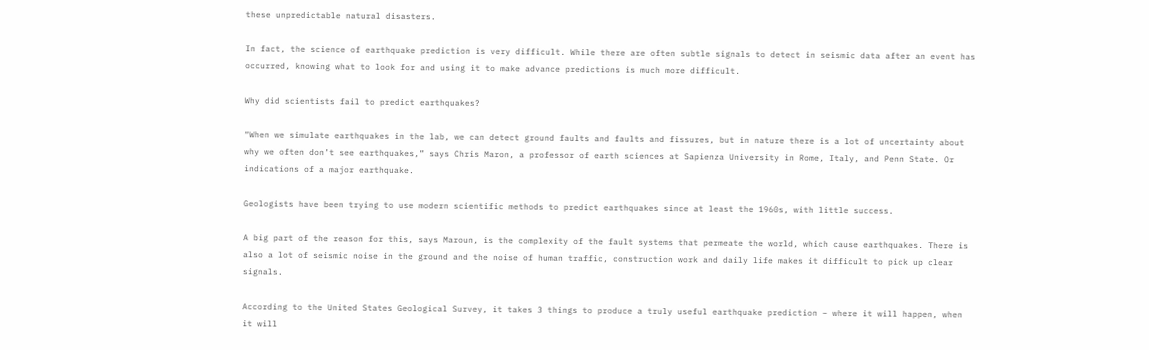these unpredictable natural disasters.

In fact, the science of earthquake prediction is very difficult. While there are often subtle signals to detect in seismic data after an event has occurred, knowing what to look for and using it to make advance predictions is much more difficult.

Why did scientists fail to predict earthquakes?

“When we simulate earthquakes in the lab, we can detect ground faults and faults and fissures, but in nature there is a lot of uncertainty about why we often don’t see earthquakes,” says Chris Maron, a professor of earth sciences at Sapienza University in Rome, Italy, and Penn State. Or indications of a major earthquake.

Geologists have been trying to use modern scientific methods to predict earthquakes since at least the 1960s, with little success.

A big part of the reason for this, says Maroun, is the complexity of the fault systems that permeate the world, which cause earthquakes. There is also a lot of seismic noise in the ground and the noise of human traffic, construction work and daily life makes it difficult to pick up clear signals.

According to the United States Geological Survey, it takes 3 things to produce a truly useful earthquake prediction – where it will happen, when it will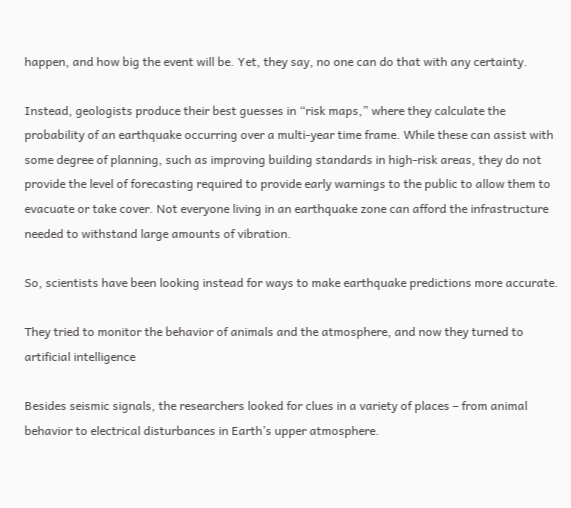happen, and how big the event will be. Yet, they say, no one can do that with any certainty.

Instead, geologists produce their best guesses in “risk maps,” where they calculate the probability of an earthquake occurring over a multi-year time frame. While these can assist with some degree of planning, such as improving building standards in high-risk areas, they do not provide the level of forecasting required to provide early warnings to the public to allow them to evacuate or take cover. Not everyone living in an earthquake zone can afford the infrastructure needed to withstand large amounts of vibration.

So, scientists have been looking instead for ways to make earthquake predictions more accurate.

They tried to monitor the behavior of animals and the atmosphere, and now they turned to artificial intelligence

Besides seismic signals, the researchers looked for clues in a variety of places – from animal behavior to electrical disturbances in Earth’s upper atmosphere.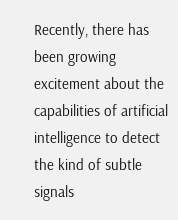Recently, there has been growing excitement about the capabilities of artificial intelligence to detect the kind of subtle signals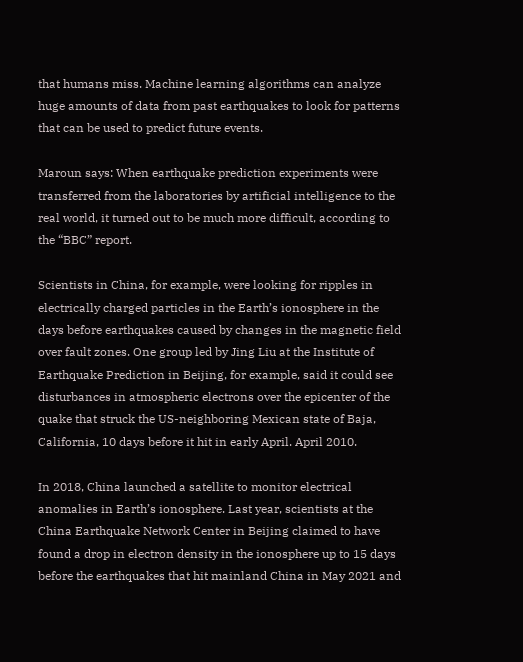that humans miss. Machine learning algorithms can analyze huge amounts of data from past earthquakes to look for patterns that can be used to predict future events.

Maroun says: When earthquake prediction experiments were transferred from the laboratories by artificial intelligence to the real world, it turned out to be much more difficult, according to the “BBC” report.

Scientists in China, for example, were looking for ripples in electrically charged particles in the Earth’s ionosphere in the days before earthquakes caused by changes in the magnetic field over fault zones. One group led by Jing Liu at the Institute of Earthquake Prediction in Beijing, for example, said it could see disturbances in atmospheric electrons over the epicenter of the quake that struck the US-neighboring Mexican state of Baja, California, 10 days before it hit in early April. April 2010.

In 2018, China launched a satellite to monitor electrical anomalies in Earth’s ionosphere. Last year, scientists at the China Earthquake Network Center in Beijing claimed to have found a drop in electron density in the ionosphere up to 15 days before the earthquakes that hit mainland China in May 2021 and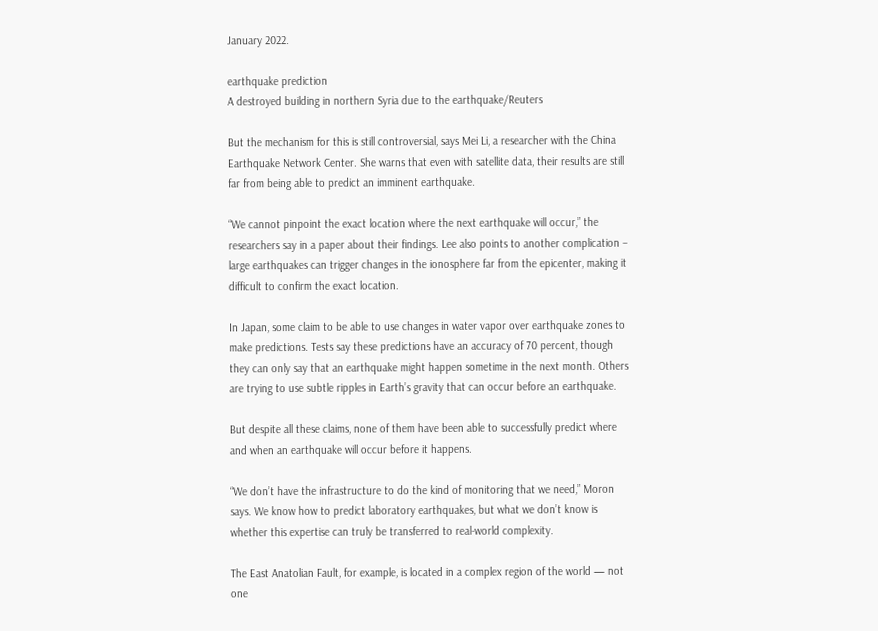January 2022.

earthquake prediction
A destroyed building in northern Syria due to the earthquake/Reuters

But the mechanism for this is still controversial, says Mei Li, a researcher with the China Earthquake Network Center. She warns that even with satellite data, their results are still far from being able to predict an imminent earthquake.

“We cannot pinpoint the exact location where the next earthquake will occur,” the researchers say in a paper about their findings. Lee also points to another complication – large earthquakes can trigger changes in the ionosphere far from the epicenter, making it difficult to confirm the exact location.

In Japan, some claim to be able to use changes in water vapor over earthquake zones to make predictions. Tests say these predictions have an accuracy of 70 percent, though they can only say that an earthquake might happen sometime in the next month. Others are trying to use subtle ripples in Earth’s gravity that can occur before an earthquake.

But despite all these claims, none of them have been able to successfully predict where and when an earthquake will occur before it happens.

“We don’t have the infrastructure to do the kind of monitoring that we need,” Moron says. We know how to predict laboratory earthquakes, but what we don’t know is whether this expertise can truly be transferred to real-world complexity.

The East Anatolian Fault, for example, is located in a complex region of the world — not one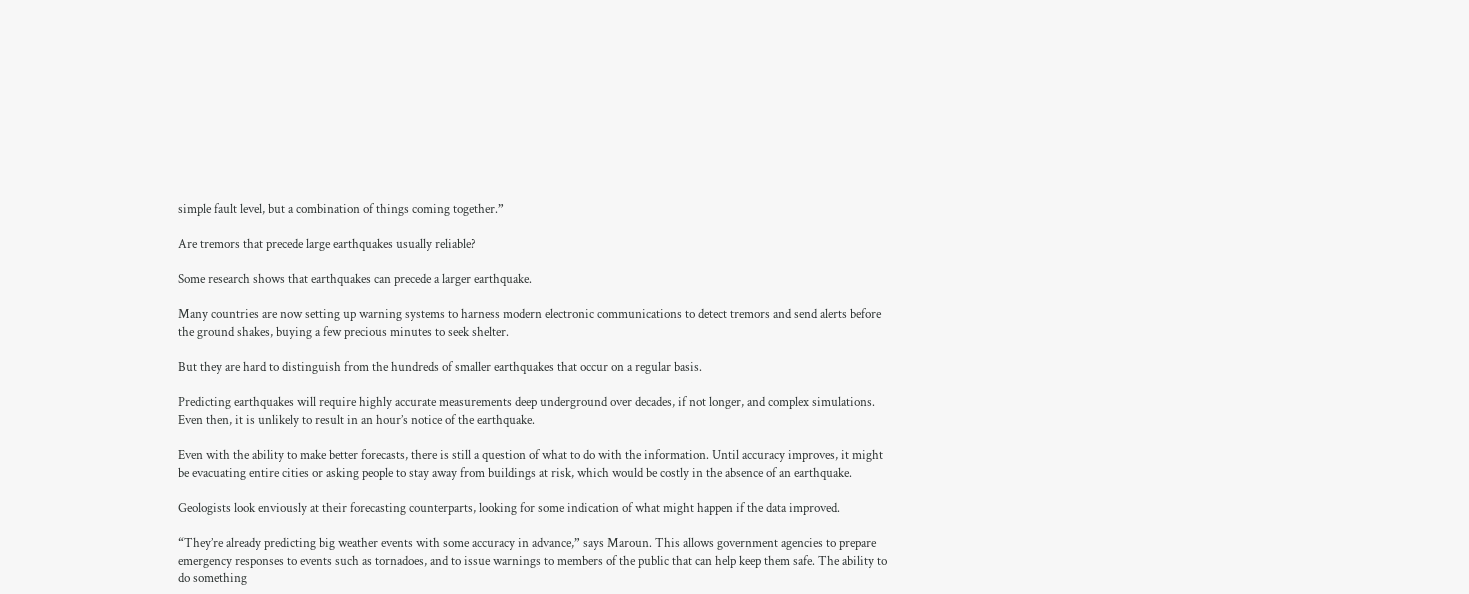simple fault level, but a combination of things coming together.”

Are tremors that precede large earthquakes usually reliable?

Some research shows that earthquakes can precede a larger earthquake.

Many countries are now setting up warning systems to harness modern electronic communications to detect tremors and send alerts before the ground shakes, buying a few precious minutes to seek shelter.

But they are hard to distinguish from the hundreds of smaller earthquakes that occur on a regular basis.

Predicting earthquakes will require highly accurate measurements deep underground over decades, if not longer, and complex simulations. Even then, it is unlikely to result in an hour’s notice of the earthquake.

Even with the ability to make better forecasts, there is still a question of what to do with the information. Until accuracy improves, it might be evacuating entire cities or asking people to stay away from buildings at risk, which would be costly in the absence of an earthquake.

Geologists look enviously at their forecasting counterparts, looking for some indication of what might happen if the data improved.

“They’re already predicting big weather events with some accuracy in advance,” says Maroun. This allows government agencies to prepare emergency responses to events such as tornadoes, and to issue warnings to members of the public that can help keep them safe. The ability to do something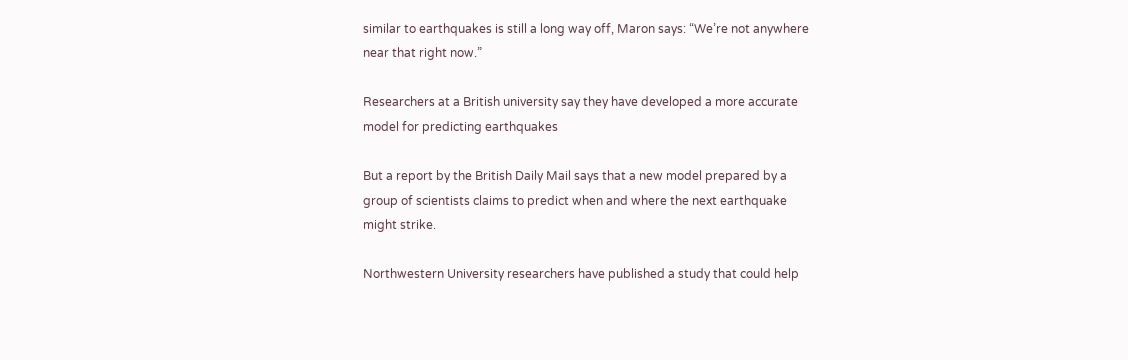similar to earthquakes is still a long way off, Maron says: “We’re not anywhere near that right now.”

Researchers at a British university say they have developed a more accurate model for predicting earthquakes

But a report by the British Daily Mail says that a new model prepared by a group of scientists claims to predict when and where the next earthquake might strike.

Northwestern University researchers have published a study that could help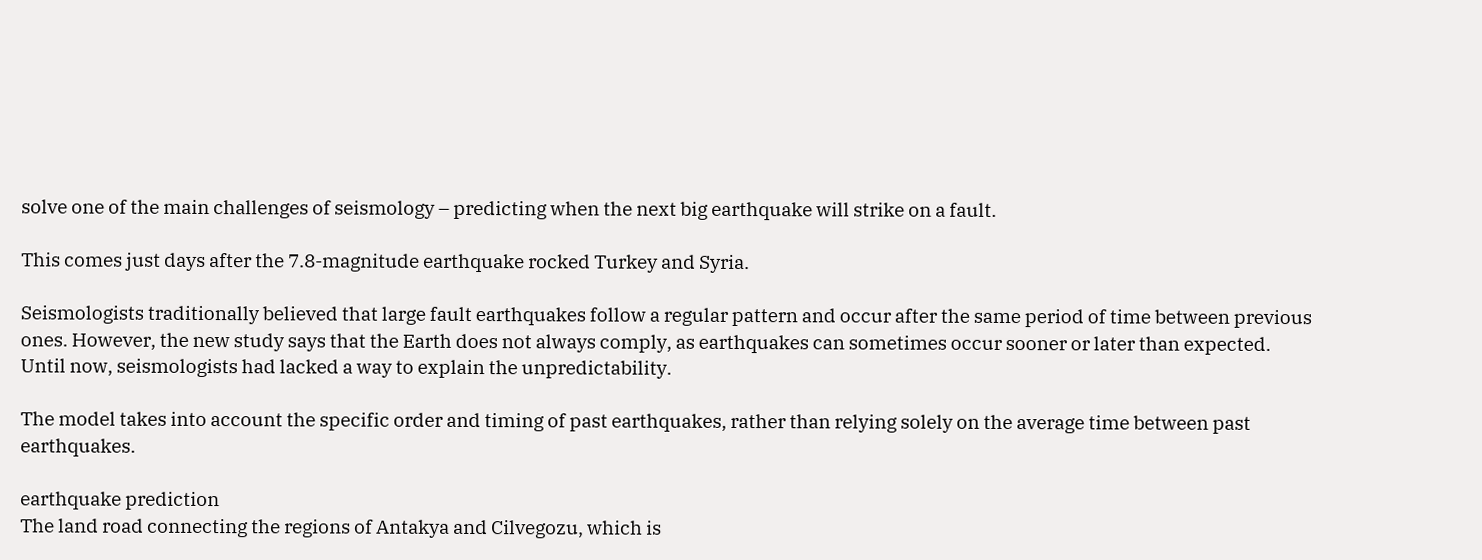solve one of the main challenges of seismology – predicting when the next big earthquake will strike on a fault.

This comes just days after the 7.8-magnitude earthquake rocked Turkey and Syria.

Seismologists traditionally believed that large fault earthquakes follow a regular pattern and occur after the same period of time between previous ones. However, the new study says that the Earth does not always comply, as earthquakes can sometimes occur sooner or later than expected. Until now, seismologists had lacked a way to explain the unpredictability.

The model takes into account the specific order and timing of past earthquakes, rather than relying solely on the average time between past earthquakes.

earthquake prediction
The land road connecting the regions of Antakya and Cilvegozu, which is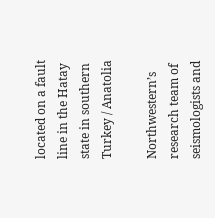located on a fault line in the Hatay state in southern Turkey / Anatolia

Northwestern’s research team of seismologists and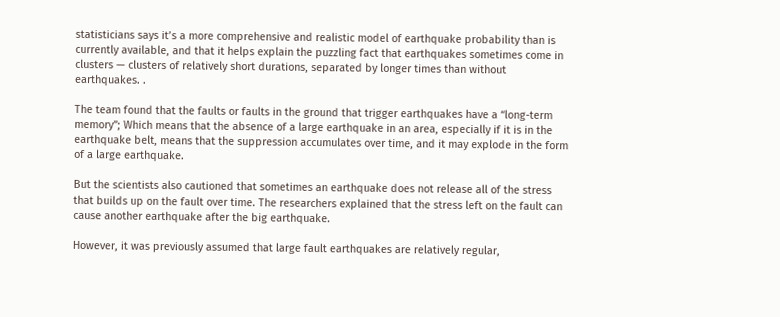statisticians says it’s a more comprehensive and realistic model of earthquake probability than is currently available, and that it helps explain the puzzling fact that earthquakes sometimes come in clusters — clusters of relatively short durations, separated by longer times than without earthquakes. .

The team found that the faults or faults in the ground that trigger earthquakes have a “long-term memory”; Which means that the absence of a large earthquake in an area, especially if it is in the earthquake belt, means that the suppression accumulates over time, and it may explode in the form of a large earthquake.

But the scientists also cautioned that sometimes an earthquake does not release all of the stress that builds up on the fault over time. The researchers explained that the stress left on the fault can cause another earthquake after the big earthquake.

However, it was previously assumed that large fault earthquakes are relatively regular,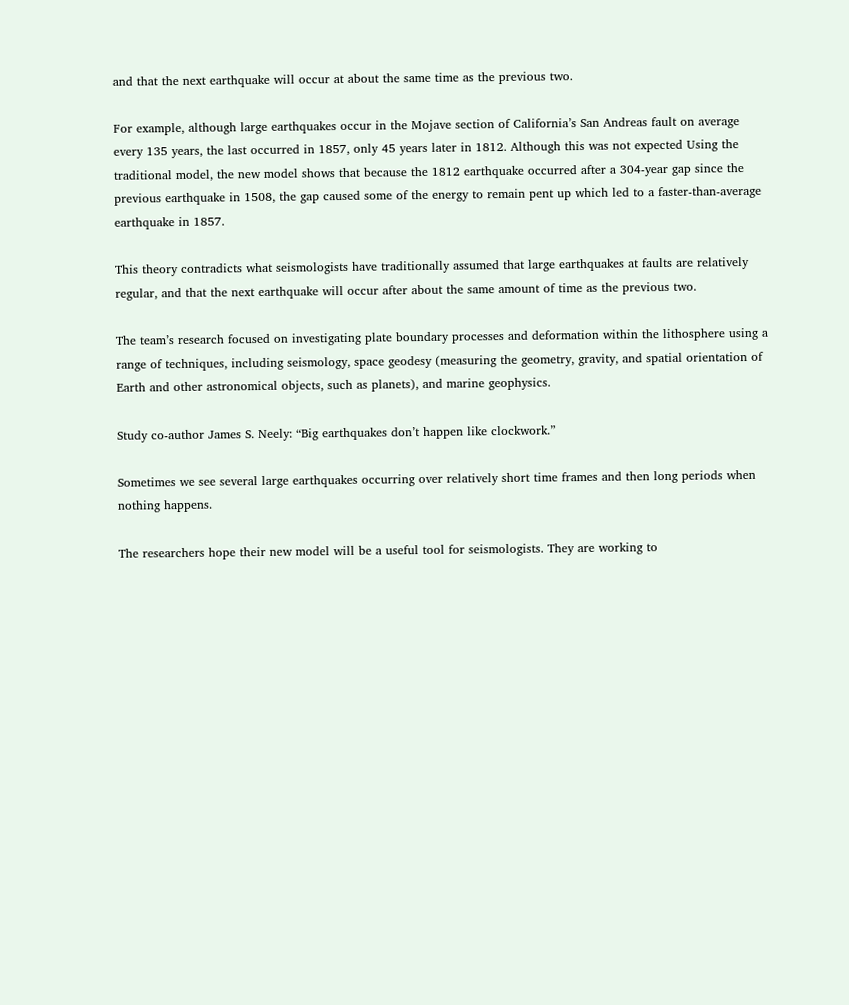and that the next earthquake will occur at about the same time as the previous two.

For example, although large earthquakes occur in the Mojave section of California’s San Andreas fault on average every 135 years, the last occurred in 1857, only 45 years later in 1812. Although this was not expected Using the traditional model, the new model shows that because the 1812 earthquake occurred after a 304-year gap since the previous earthquake in 1508, the gap caused some of the energy to remain pent up which led to a faster-than-average earthquake in 1857.

This theory contradicts what seismologists have traditionally assumed that large earthquakes at faults are relatively regular, and that the next earthquake will occur after about the same amount of time as the previous two.

The team’s research focused on investigating plate boundary processes and deformation within the lithosphere using a range of techniques, including seismology, space geodesy (measuring the geometry, gravity, and spatial orientation of Earth and other astronomical objects, such as planets), and marine geophysics.

Study co-author James S. Neely: “Big earthquakes don’t happen like clockwork.”

Sometimes we see several large earthquakes occurring over relatively short time frames and then long periods when nothing happens.

The researchers hope their new model will be a useful tool for seismologists. They are working to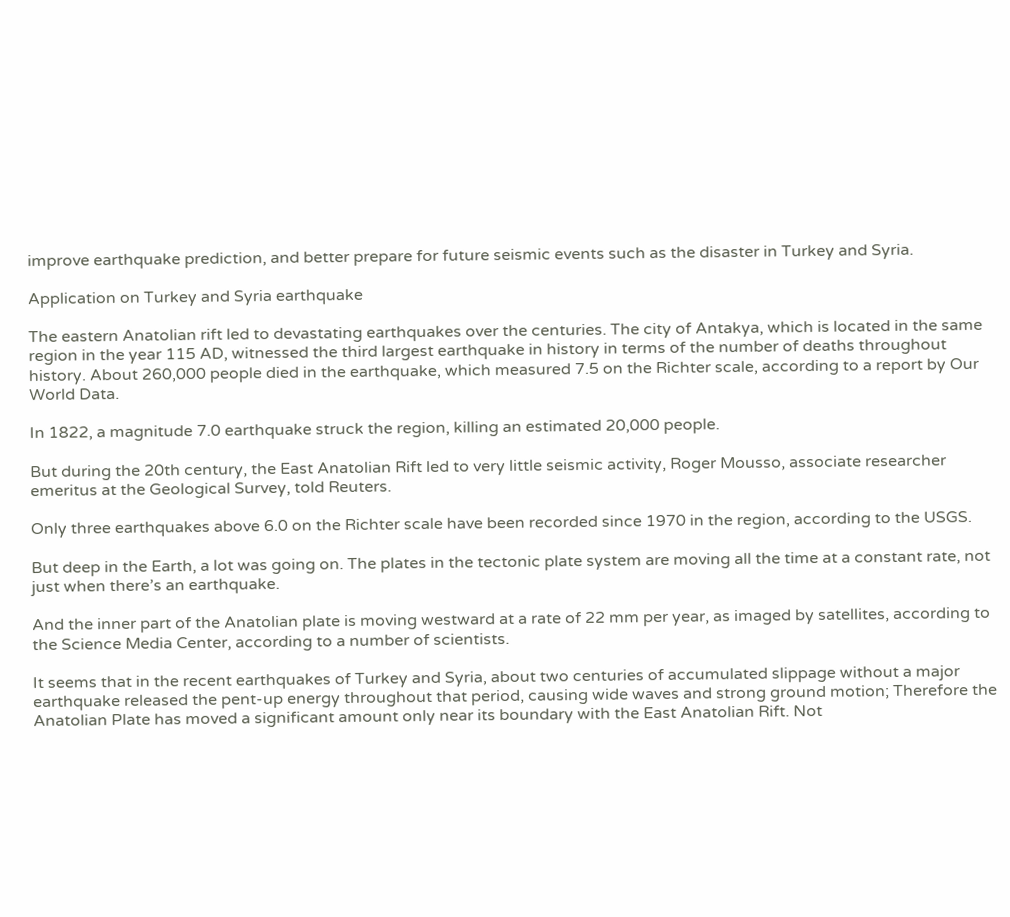improve earthquake prediction, and better prepare for future seismic events such as the disaster in Turkey and Syria.

Application on Turkey and Syria earthquake

The eastern Anatolian rift led to devastating earthquakes over the centuries. The city of Antakya, which is located in the same region in the year 115 AD, witnessed the third largest earthquake in history in terms of the number of deaths throughout history. About 260,000 people died in the earthquake, which measured 7.5 on the Richter scale, according to a report by Our World Data.

In 1822, a magnitude 7.0 earthquake struck the region, killing an estimated 20,000 people.

But during the 20th century, the East Anatolian Rift led to very little seismic activity, Roger Mousso, associate researcher emeritus at the Geological Survey, told Reuters.

Only three earthquakes above 6.0 on the Richter scale have been recorded since 1970 in the region, according to the USGS.

But deep in the Earth, a lot was going on. The plates in the tectonic plate system are moving all the time at a constant rate, not just when there’s an earthquake.

And the inner part of the Anatolian plate is moving westward at a rate of 22 mm per year, as imaged by satellites, according to the Science Media Center, according to a number of scientists.

It seems that in the recent earthquakes of Turkey and Syria, about two centuries of accumulated slippage without a major earthquake released the pent-up energy throughout that period, causing wide waves and strong ground motion; Therefore the Anatolian Plate has moved a significant amount only near its boundary with the East Anatolian Rift. Not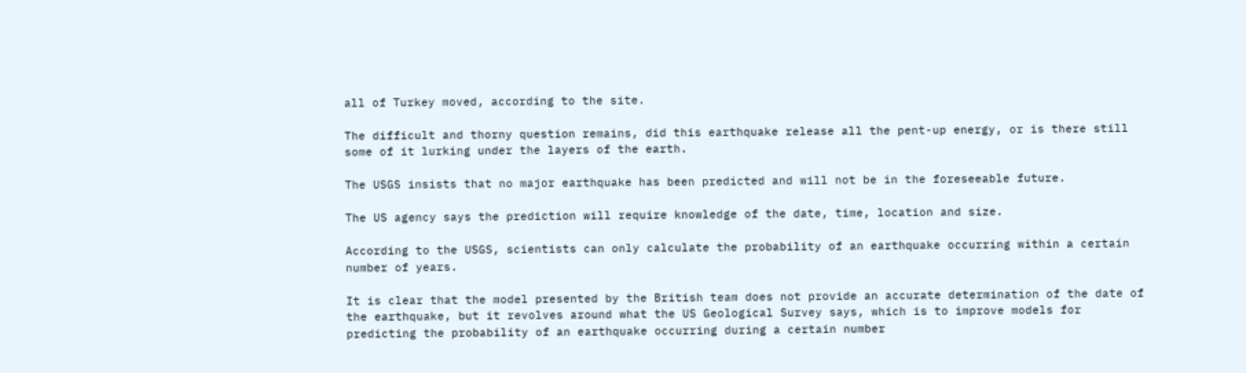all of Turkey moved, according to the site.

The difficult and thorny question remains, did this earthquake release all the pent-up energy, or is there still some of it lurking under the layers of the earth.

The USGS insists that no major earthquake has been predicted and will not be in the foreseeable future.

The US agency says the prediction will require knowledge of the date, time, location and size.

According to the USGS, scientists can only calculate the probability of an earthquake occurring within a certain number of years.

It is clear that the model presented by the British team does not provide an accurate determination of the date of the earthquake, but it revolves around what the US Geological Survey says, which is to improve models for predicting the probability of an earthquake occurring during a certain number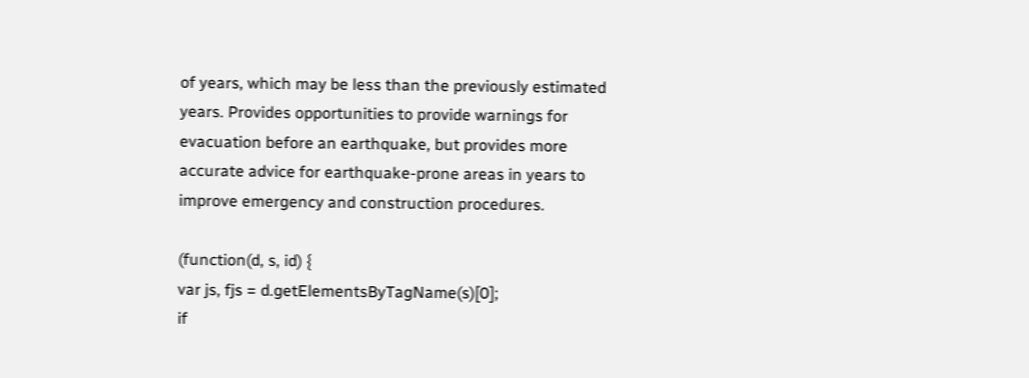of years, which may be less than the previously estimated years. Provides opportunities to provide warnings for evacuation before an earthquake, but provides more accurate advice for earthquake-prone areas in years to improve emergency and construction procedures.

(function(d, s, id) {
var js, fjs = d.getElementsByTagName(s)[0];
if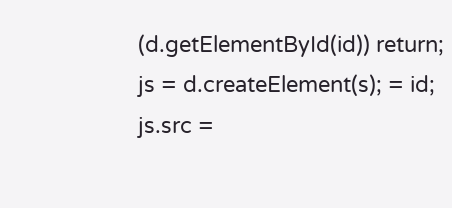(d.getElementById(id)) return;
js = d.createElement(s); = id;
js.src =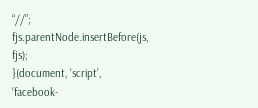“//”;
fjs.parentNode.insertBefore(js, fjs);
}(document, ‘script’, ‘facebook-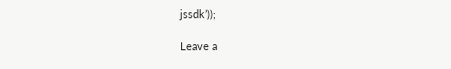jssdk’));

Leave a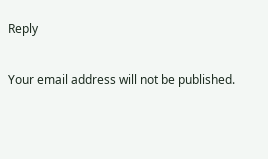Reply

Your email address will not be published.